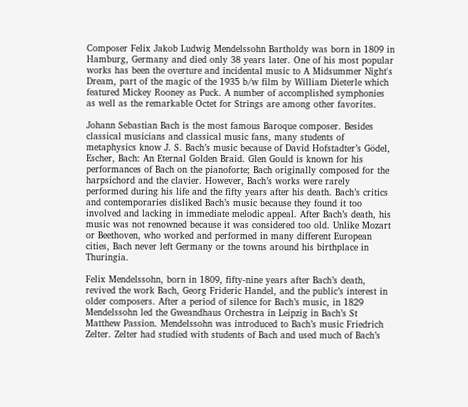Composer Felix Jakob Ludwig Mendelssohn Bartholdy was born in 1809 in Hamburg, Germany and died only 38 years later. One of his most popular works has been the overture and incidental music to A Midsummer Night's Dream, part of the magic of the 1935 b/w film by William Dieterle which featured Mickey Rooney as Puck. A number of accomplished symphonies as well as the remarkable Octet for Strings are among other favorites.

Johann Sebastian Bach is the most famous Baroque composer. Besides classical musicians and classical music fans, many students of metaphysics know J. S. Bach’s music because of David Hofstadter’s Gödel, Escher, Bach: An Eternal Golden Braid. Glen Gould is known for his performances of Bach on the pianoforte; Bach originally composed for the harpsichord and the clavier. However, Bach’s works were rarely performed during his life and the fifty years after his death. Bach’s critics and contemporaries disliked Bach’s music because they found it too involved and lacking in immediate melodic appeal. After Bach’s death, his music was not renowned because it was considered too old. Unlike Mozart or Beethoven, who worked and performed in many different European cities, Bach never left Germany or the towns around his birthplace in Thuringia.

Felix Mendelssohn, born in 1809, fifty-nine years after Bach’s death, revived the work Bach, Georg Frideric Handel, and the public’s interest in older composers. After a period of silence for Bach’s music, in 1829 Mendelssohn led the Gweandhaus Orchestra in Leipzig in Bach’s St Matthew Passion. Mendelssohn was introduced to Bach’s music Friedrich Zelter. Zelter had studied with students of Bach and used much of Bach’s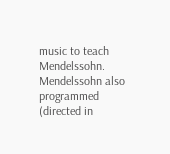music to teach Mendelssohn. Mendelssohn also programmed (directed in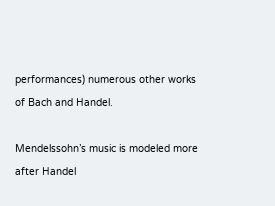performances) numerous other works of Bach and Handel.

Mendelssohn’s music is modeled more after Handel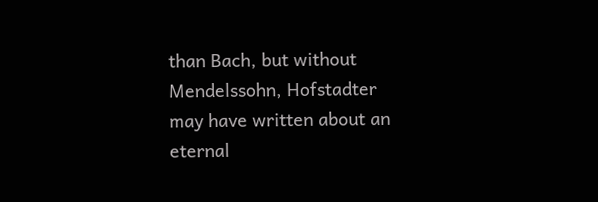than Bach, but without Mendelssohn, Hofstadter may have written about an eternal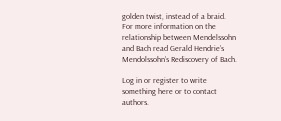golden twist, instead of a braid. For more information on the relationship between Mendelssohn and Bach read Gerald Hendrie’s Mendolssohn’s Rediscovery of Bach.

Log in or register to write something here or to contact authors.